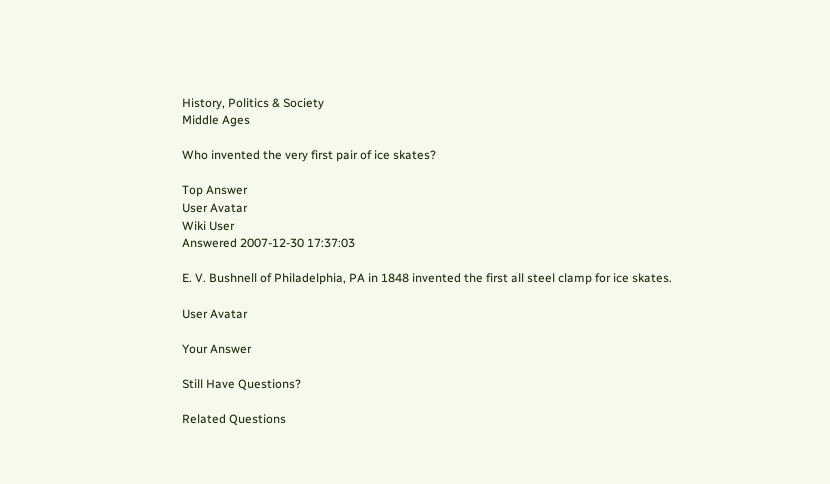History, Politics & Society
Middle Ages

Who invented the very first pair of ice skates?

Top Answer
User Avatar
Wiki User
Answered 2007-12-30 17:37:03

E. V. Bushnell of Philadelphia, PA in 1848 invented the first all steel clamp for ice skates.

User Avatar

Your Answer

Still Have Questions?

Related Questions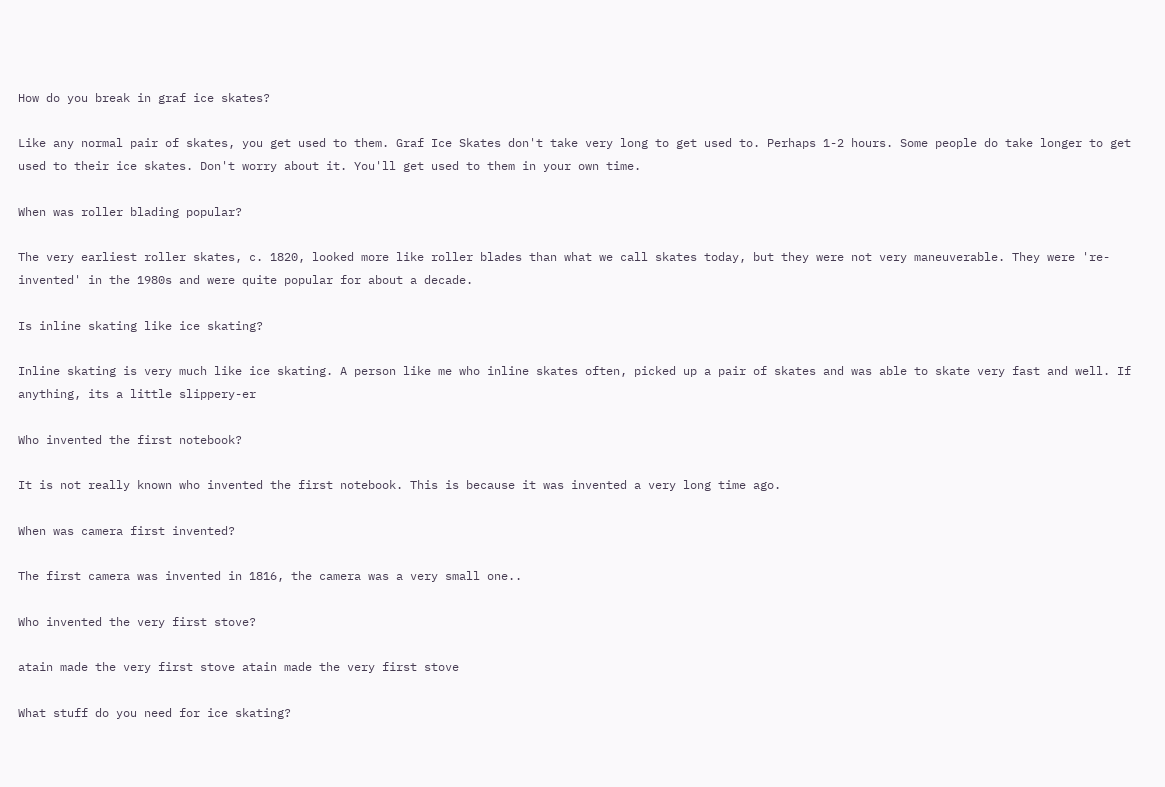How do you break in graf ice skates?

Like any normal pair of skates, you get used to them. Graf Ice Skates don't take very long to get used to. Perhaps 1-2 hours. Some people do take longer to get used to their ice skates. Don't worry about it. You'll get used to them in your own time.

When was roller blading popular?

The very earliest roller skates, c. 1820, looked more like roller blades than what we call skates today, but they were not very maneuverable. They were 're-invented' in the 1980s and were quite popular for about a decade.

Is inline skating like ice skating?

Inline skating is very much like ice skating. A person like me who inline skates often, picked up a pair of skates and was able to skate very fast and well. If anything, its a little slippery-er

Who invented the first notebook?

It is not really known who invented the first notebook. This is because it was invented a very long time ago.

When was camera first invented?

The first camera was invented in 1816, the camera was a very small one..

Who invented the very first stove?

atain made the very first stove atain made the very first stove

What stuff do you need for ice skating?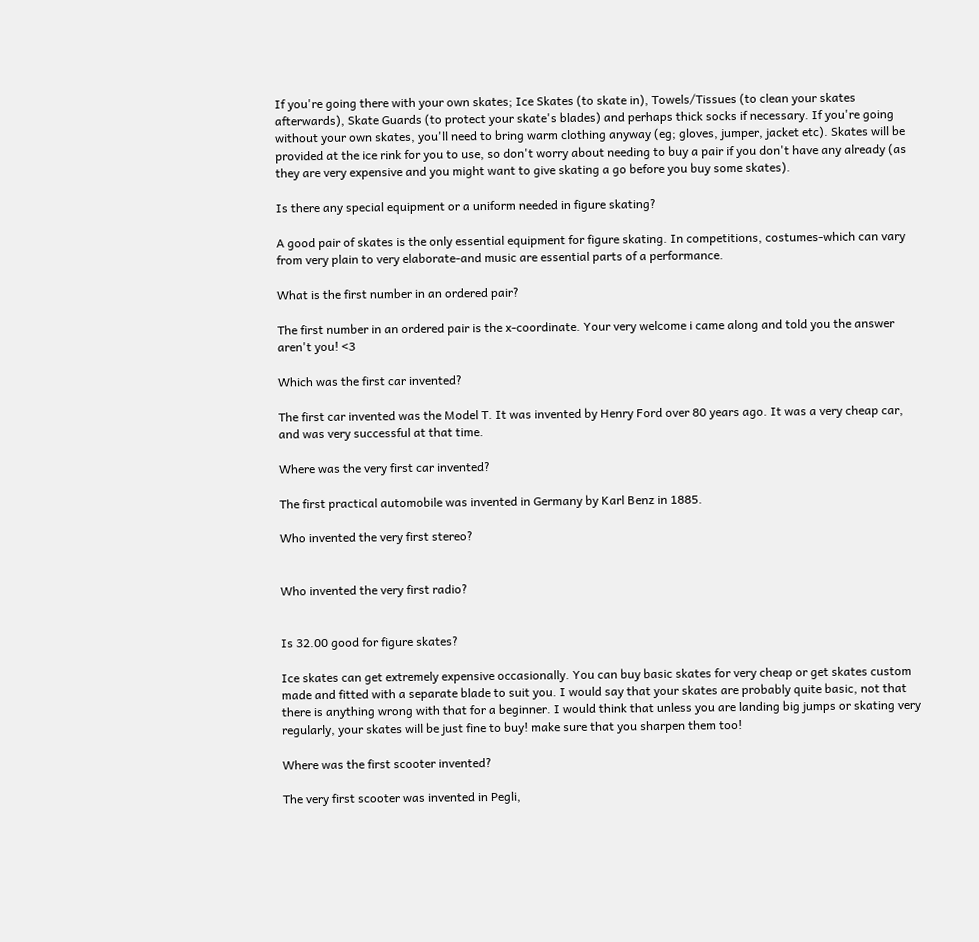If you're going there with your own skates; Ice Skates (to skate in), Towels/Tissues (to clean your skates afterwards), Skate Guards (to protect your skate's blades) and perhaps thick socks if necessary. If you're going without your own skates, you'll need to bring warm clothing anyway (eg; gloves, jumper, jacket etc). Skates will be provided at the ice rink for you to use, so don't worry about needing to buy a pair if you don't have any already (as they are very expensive and you might want to give skating a go before you buy some skates).

Is there any special equipment or a uniform needed in figure skating?

A good pair of skates is the only essential equipment for figure skating. In competitions, costumes-which can vary from very plain to very elaborate-and music are essential parts of a performance.

What is the first number in an ordered pair?

The first number in an ordered pair is the x-coordinate. Your very welcome i came along and told you the answer aren't you! <3

Which was the first car invented?

The first car invented was the Model T. It was invented by Henry Ford over 80 years ago. It was a very cheap car, and was very successful at that time.

Where was the very first car invented?

The first practical automobile was invented in Germany by Karl Benz in 1885.

Who invented the very first stereo?


Who invented the very first radio?


Is 32.00 good for figure skates?

Ice skates can get extremely expensive occasionally. You can buy basic skates for very cheap or get skates custom made and fitted with a separate blade to suit you. I would say that your skates are probably quite basic, not that there is anything wrong with that for a beginner. I would think that unless you are landing big jumps or skating very regularly, your skates will be just fine to buy! make sure that you sharpen them too!

Where was the first scooter invented?

The very first scooter was invented in Pegli,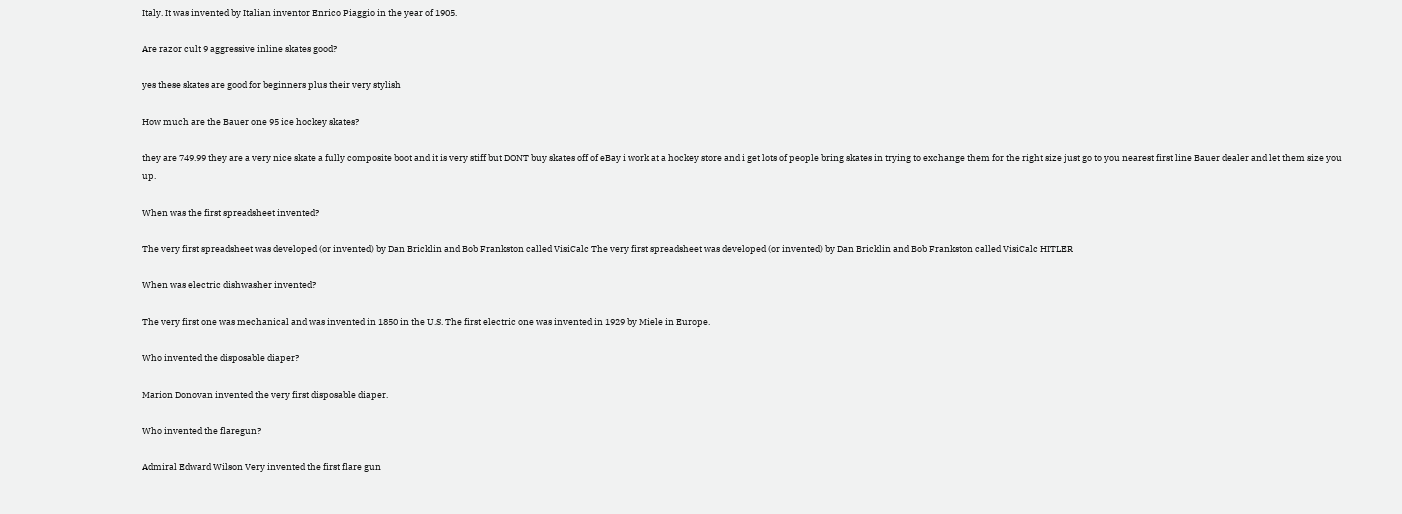Italy. It was invented by Italian inventor Enrico Piaggio in the year of 1905.

Are razor cult 9 aggressive inline skates good?

yes these skates are good for beginners plus their very stylish

How much are the Bauer one 95 ice hockey skates?

they are 749.99 they are a very nice skate a fully composite boot and it is very stiff but DONT buy skates off of eBay i work at a hockey store and i get lots of people bring skates in trying to exchange them for the right size just go to you nearest first line Bauer dealer and let them size you up.

When was the first spreadsheet invented?

The very first spreadsheet was developed (or invented) by Dan Bricklin and Bob Frankston called VisiCalc The very first spreadsheet was developed (or invented) by Dan Bricklin and Bob Frankston called VisiCalc HITLER

When was electric dishwasher invented?

The very first one was mechanical and was invented in 1850 in the U.S. The first electric one was invented in 1929 by Miele in Europe.

Who invented the disposable diaper?

Marion Donovan invented the very first disposable diaper.

Who invented the flaregun?

Admiral Edward Wilson Very invented the first flare gun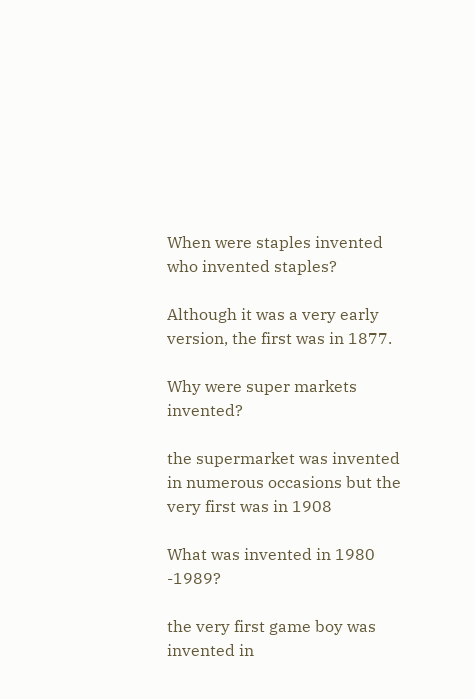When were staples invented who invented staples?

Although it was a very early version, the first was in 1877.

Why were super markets invented?

the supermarket was invented in numerous occasions but the very first was in 1908

What was invented in 1980 -1989?

the very first game boy was invented in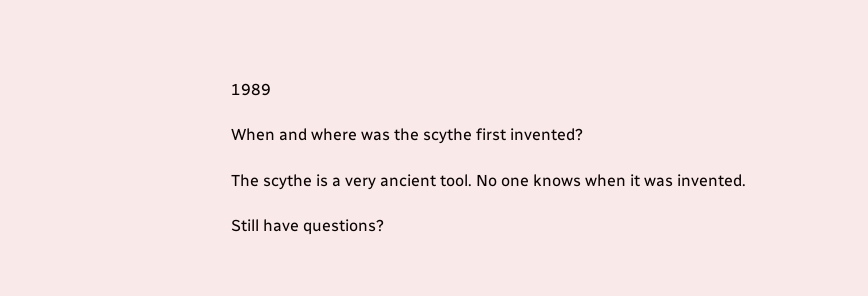1989

When and where was the scythe first invented?

The scythe is a very ancient tool. No one knows when it was invented.

Still have questions?